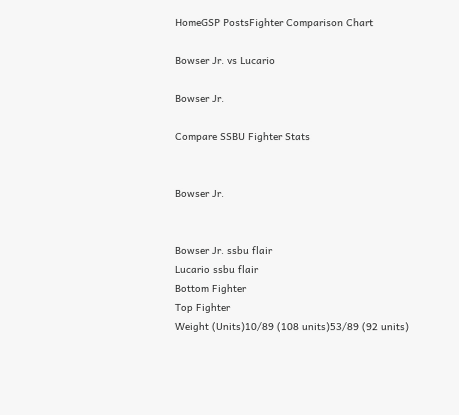HomeGSP PostsFighter Comparison Chart

Bowser Jr. vs Lucario

Bowser Jr.

Compare SSBU Fighter Stats


Bowser Jr.


Bowser Jr. ssbu flair
Lucario ssbu flair
Bottom Fighter
Top Fighter
Weight (Units)10/89 (108 units)53/89 (92 units)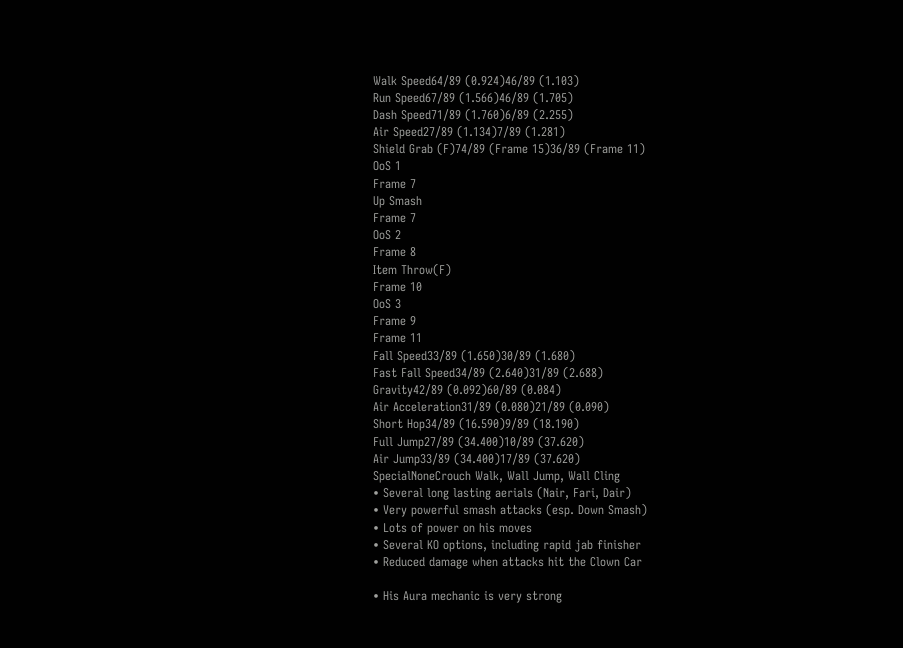Walk Speed64/89 (0.924)46/89 (1.103)
Run Speed67/89 (1.566)46/89 (1.705)
Dash Speed71/89 (1.760)6/89 (2.255)
Air Speed27/89 (1.134)7/89 (1.281)
Shield Grab (F)74/89 (Frame 15)36/89 (Frame 11)
OoS 1
Frame 7
Up Smash
Frame 7
OoS 2
Frame 8
Item Throw(F)
Frame 10
OoS 3
Frame 9
Frame 11
Fall Speed33/89 (1.650)30/89 (1.680)
Fast Fall Speed34/89 (2.640)31/89 (2.688)
Gravity42/89 (0.092)60/89 (0.084)
Air Acceleration31/89 (0.080)21/89 (0.090)
Short Hop34/89 (16.590)9/89 (18.190)
Full Jump27/89 (34.400)10/89 (37.620)
Air Jump33/89 (34.400)17/89 (37.620)
SpecialNoneCrouch Walk, Wall Jump, Wall Cling
• Several long lasting aerials (Nair, Fari, Dair)
• Very powerful smash attacks (esp. Down Smash)
• Lots of power on his moves
• Several KO options, including rapid jab finisher
• Reduced damage when attacks hit the Clown Car

• His Aura mechanic is very strong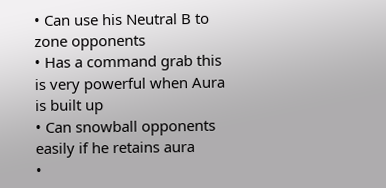• Can use his Neutral B to zone opponents
• Has a command grab this is very powerful when Aura is built up
• Can snowball opponents easily if he retains aura
•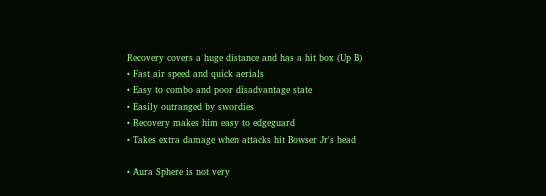Recovery covers a huge distance and has a hit box (Up B)
• Fast air speed and quick aerials
• Easy to combo and poor disadvantage state
• Easily outranged by swordies
• Recovery makes him easy to edgeguard
• Takes extra damage when attacks hit Bowser Jr's head

• Aura Sphere is not very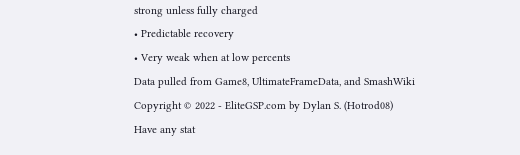strong unless fully charged
• Predictable recovery
• Very weak when at low percents
Data pulled from Game8, UltimateFrameData, and SmashWiki
Copyright © 2022 - EliteGSP.com by Dylan S. (Hotrod08)
Have any stat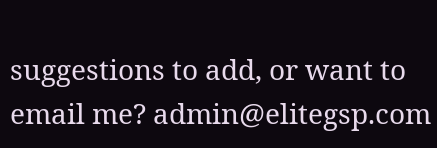suggestions to add, or want to email me? admin@elitegsp.com